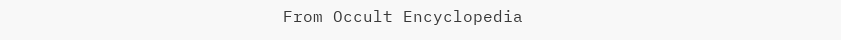From Occult Encyclopedia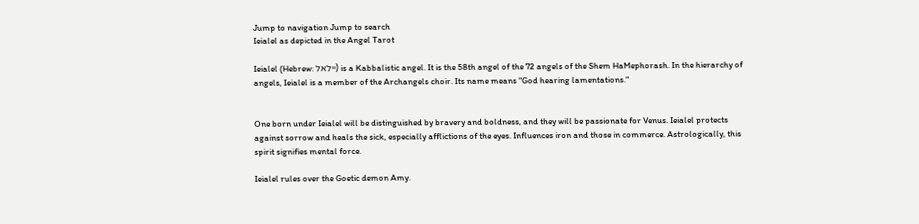Jump to navigation Jump to search
Ieialel as depicted in the Angel Tarot

Ieialel (Hebrew: יילאל) is a Kabbalistic angel. It is the 58th angel of the 72 angels of the Shem HaMephorash. In the hierarchy of angels, Ieialel is a member of the Archangels choir. Its name means "God hearing lamentations."


One born under Ieialel will be distinguished by bravery and boldness, and they will be passionate for Venus. Ieialel protects against sorrow and heals the sick, especially afflictions of the eyes. Influences iron and those in commerce. Astrologically, this spirit signifies mental force.

Ieialel rules over the Goetic demon Amy.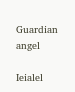Guardian angel

Ieialel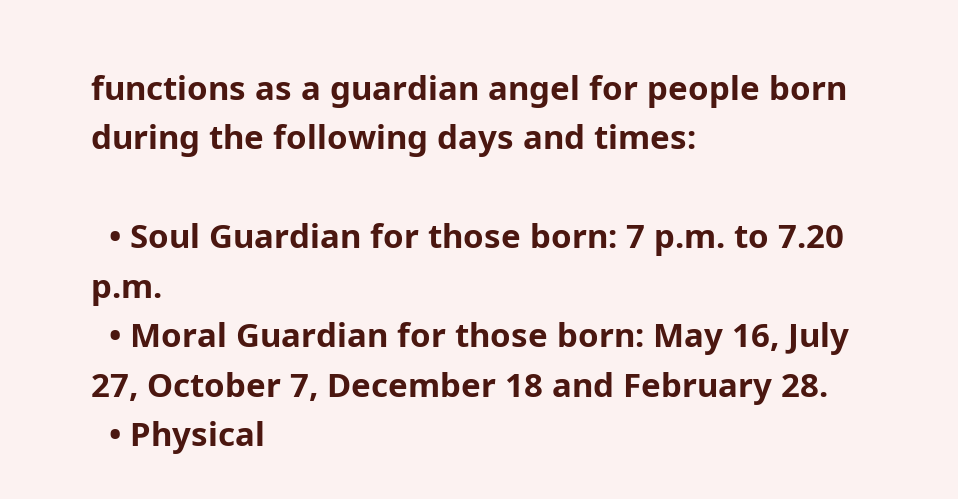functions as a guardian angel for people born during the following days and times:

  • Soul Guardian for those born: 7 p.m. to 7.20 p.m.
  • Moral Guardian for those born: May 16, July 27, October 7, December 18 and February 28.
  • Physical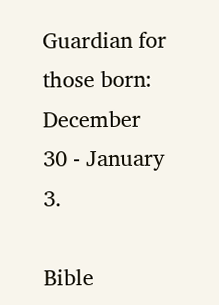Guardian for those born: December 30 - January 3.

Bible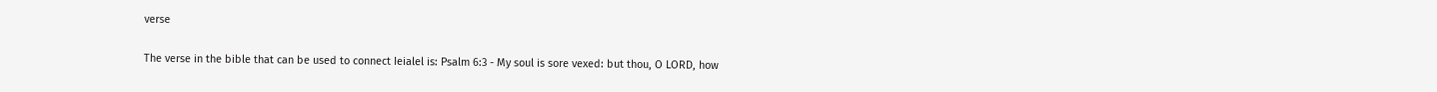verse

The verse in the bible that can be used to connect Ieialel is: Psalm 6:3 - My soul is sore vexed: but thou, O LORD, how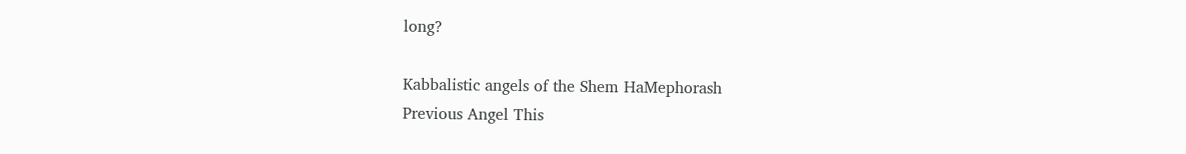long?

Kabbalistic angels of the Shem HaMephorash
Previous Angel This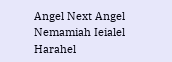Angel Next Angel
Nemamiah Ieialel Harahel